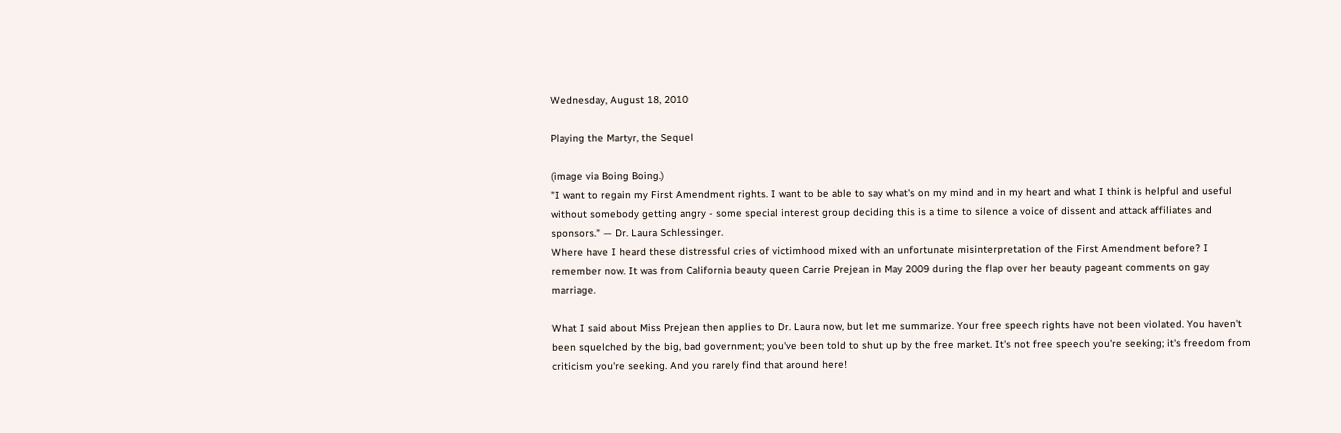Wednesday, August 18, 2010

Playing the Martyr, the Sequel

(image via Boing Boing.)
"I want to regain my First Amendment rights. I want to be able to say what's on my mind and in my heart and what I think is helpful and useful without somebody getting angry - some special interest group deciding this is a time to silence a voice of dissent and attack affiliates and sponsors." — Dr. Laura Schlessinger.
Where have I heard these distressful cries of victimhood mixed with an unfortunate misinterpretation of the First Amendment before? I remember now. It was from California beauty queen Carrie Prejean in May 2009 during the flap over her beauty pageant comments on gay marriage.

What I said about Miss Prejean then applies to Dr. Laura now, but let me summarize. Your free speech rights have not been violated. You haven't been squelched by the big, bad government; you've been told to shut up by the free market. It's not free speech you're seeking; it's freedom from criticism you're seeking. And you rarely find that around here!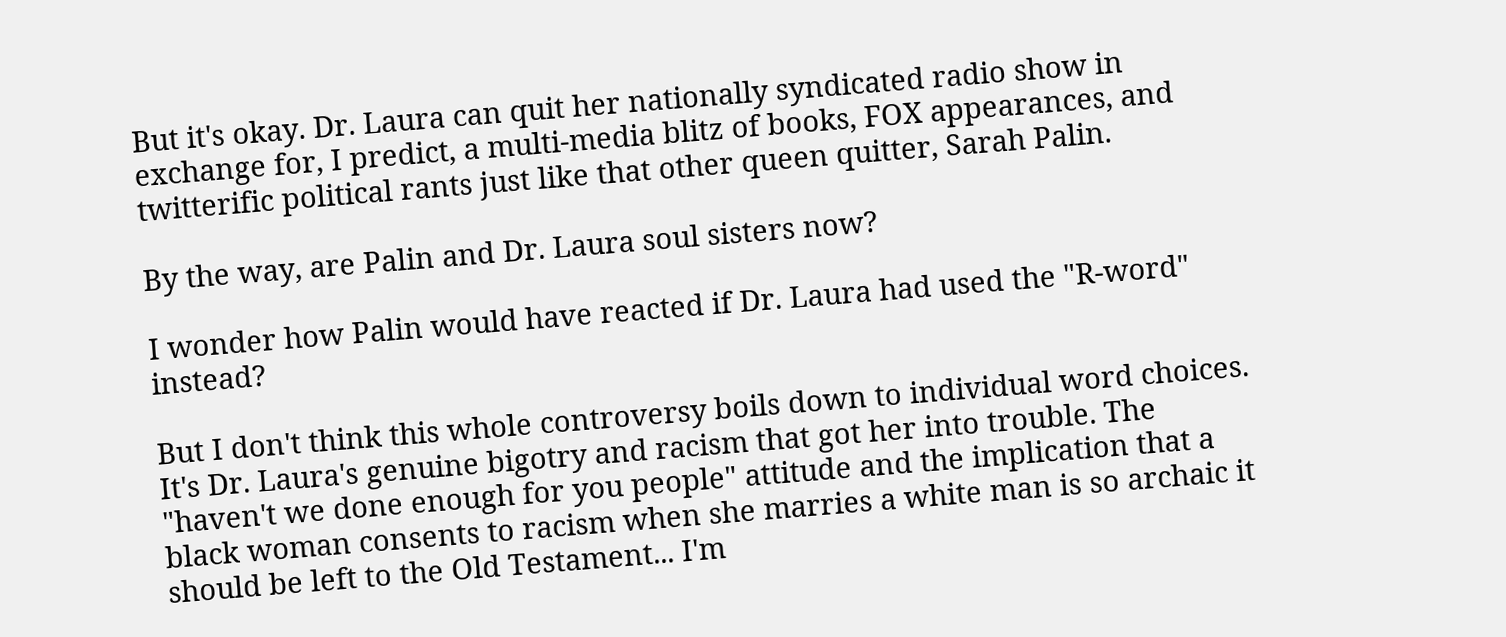But it's okay. Dr. Laura can quit her nationally syndicated radio show in exchange for, I predict, a multi-media blitz of books, FOX appearances, and twitterific political rants just like that other queen quitter, Sarah Palin.

By the way, are Palin and Dr. Laura soul sisters now?

I wonder how Palin would have reacted if Dr. Laura had used the "R-word" instead?

But I don't think this whole controversy boils down to individual word choices. It's Dr. Laura's genuine bigotry and racism that got her into trouble. The "haven't we done enough for you people" attitude and the implication that a black woman consents to racism when she marries a white man is so archaic it should be left to the Old Testament... I'm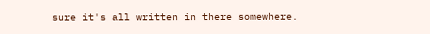sure it's all written in there somewhere.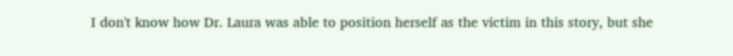I don't know how Dr. Laura was able to position herself as the victim in this story, but she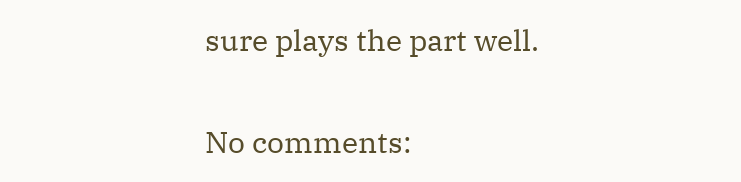sure plays the part well.

No comments: